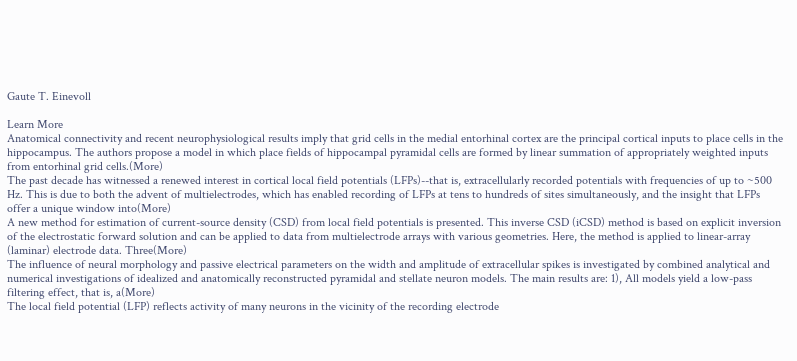Gaute T. Einevoll

Learn More
Anatomical connectivity and recent neurophysiological results imply that grid cells in the medial entorhinal cortex are the principal cortical inputs to place cells in the hippocampus. The authors propose a model in which place fields of hippocampal pyramidal cells are formed by linear summation of appropriately weighted inputs from entorhinal grid cells.(More)
The past decade has witnessed a renewed interest in cortical local field potentials (LFPs)--that is, extracellularly recorded potentials with frequencies of up to ~500 Hz. This is due to both the advent of multielectrodes, which has enabled recording of LFPs at tens to hundreds of sites simultaneously, and the insight that LFPs offer a unique window into(More)
A new method for estimation of current-source density (CSD) from local field potentials is presented. This inverse CSD (iCSD) method is based on explicit inversion of the electrostatic forward solution and can be applied to data from multielectrode arrays with various geometries. Here, the method is applied to linear-array (laminar) electrode data. Three(More)
The influence of neural morphology and passive electrical parameters on the width and amplitude of extracellular spikes is investigated by combined analytical and numerical investigations of idealized and anatomically reconstructed pyramidal and stellate neuron models. The main results are: 1), All models yield a low-pass filtering effect, that is, a(More)
The local field potential (LFP) reflects activity of many neurons in the vicinity of the recording electrode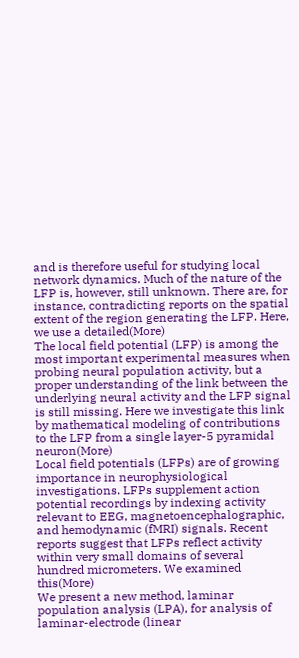and is therefore useful for studying local network dynamics. Much of the nature of the LFP is, however, still unknown. There are, for instance, contradicting reports on the spatial extent of the region generating the LFP. Here, we use a detailed(More)
The local field potential (LFP) is among the most important experimental measures when probing neural population activity, but a proper understanding of the link between the underlying neural activity and the LFP signal is still missing. Here we investigate this link by mathematical modeling of contributions to the LFP from a single layer-5 pyramidal neuron(More)
Local field potentials (LFPs) are of growing importance in neurophysiological investigations. LFPs supplement action potential recordings by indexing activity relevant to EEG, magnetoencephalographic, and hemodynamic (fMRI) signals. Recent reports suggest that LFPs reflect activity within very small domains of several hundred micrometers. We examined this(More)
We present a new method, laminar population analysis (LPA), for analysis of laminar-electrode (linear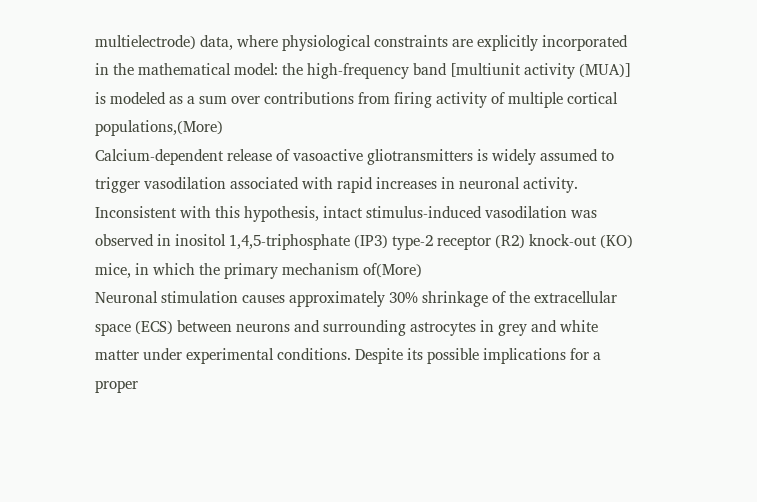multielectrode) data, where physiological constraints are explicitly incorporated in the mathematical model: the high-frequency band [multiunit activity (MUA)] is modeled as a sum over contributions from firing activity of multiple cortical populations,(More)
Calcium-dependent release of vasoactive gliotransmitters is widely assumed to trigger vasodilation associated with rapid increases in neuronal activity. Inconsistent with this hypothesis, intact stimulus-induced vasodilation was observed in inositol 1,4,5-triphosphate (IP3) type-2 receptor (R2) knock-out (KO) mice, in which the primary mechanism of(More)
Neuronal stimulation causes approximately 30% shrinkage of the extracellular space (ECS) between neurons and surrounding astrocytes in grey and white matter under experimental conditions. Despite its possible implications for a proper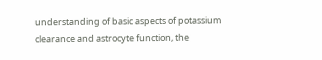understanding of basic aspects of potassium clearance and astrocyte function, the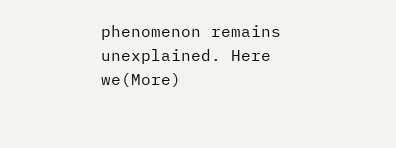phenomenon remains unexplained. Here we(More)